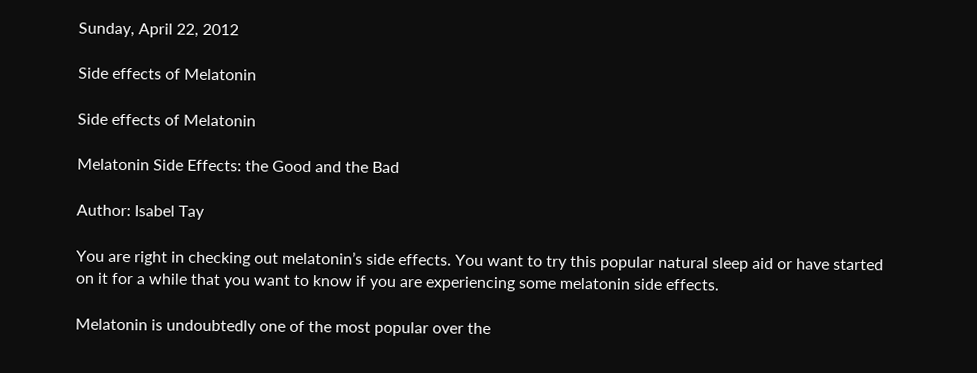Sunday, April 22, 2012

Side effects of Melatonin

Side effects of Melatonin

Melatonin Side Effects: the Good and the Bad

Author: Isabel Tay

You are right in checking out melatonin’s side effects. You want to try this popular natural sleep aid or have started on it for a while that you want to know if you are experiencing some melatonin side effects.

Melatonin is undoubtedly one of the most popular over the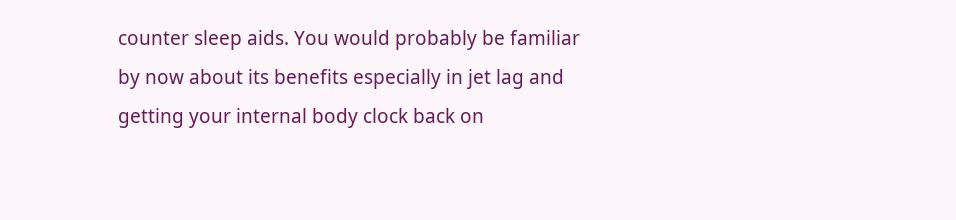counter sleep aids. You would probably be familiar by now about its benefits especially in jet lag and getting your internal body clock back on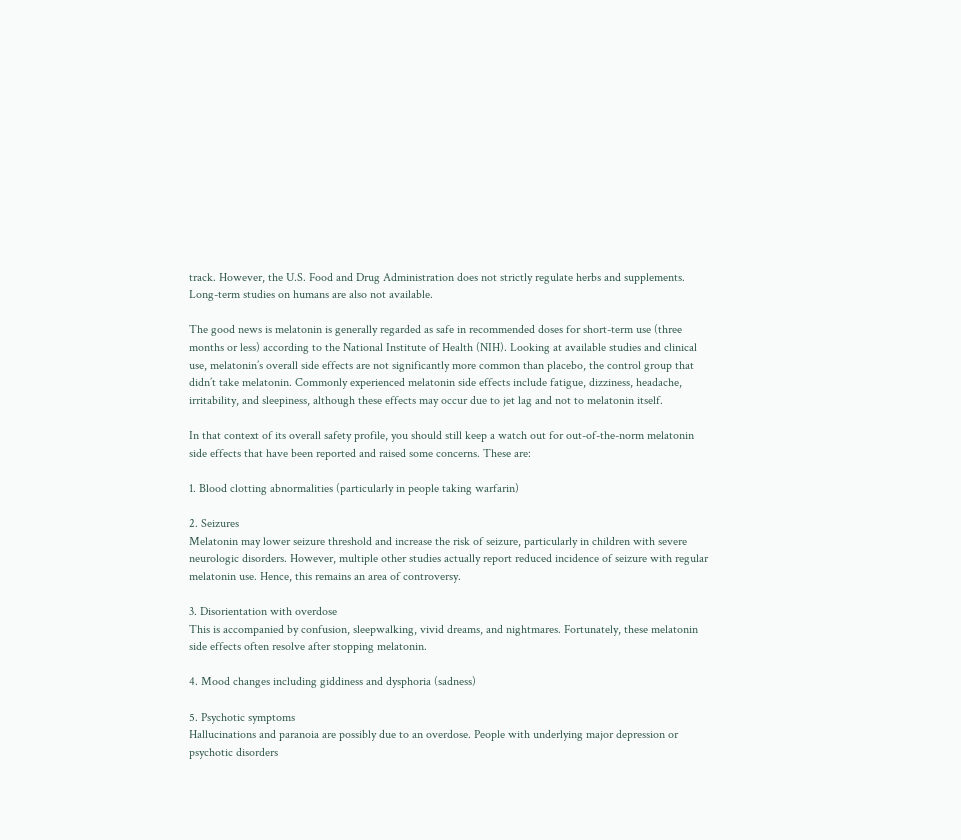track. However, the U.S. Food and Drug Administration does not strictly regulate herbs and supplements. Long-term studies on humans are also not available.

The good news is melatonin is generally regarded as safe in recommended doses for short-term use (three months or less) according to the National Institute of Health (NIH). Looking at available studies and clinical use, melatonin’s overall side effects are not significantly more common than placebo, the control group that didn’t take melatonin. Commonly experienced melatonin side effects include fatigue, dizziness, headache, irritability, and sleepiness, although these effects may occur due to jet lag and not to melatonin itself.

In that context of its overall safety profile, you should still keep a watch out for out-of-the-norm melatonin side effects that have been reported and raised some concerns. These are:

1. Blood clotting abnormalities (particularly in people taking warfarin)

2. Seizures
Melatonin may lower seizure threshold and increase the risk of seizure, particularly in children with severe neurologic disorders. However, multiple other studies actually report reduced incidence of seizure with regular melatonin use. Hence, this remains an area of controversy.

3. Disorientation with overdose
This is accompanied by confusion, sleepwalking, vivid dreams, and nightmares. Fortunately, these melatonin side effects often resolve after stopping melatonin.

4. Mood changes including giddiness and dysphoria (sadness)

5. Psychotic symptoms
Hallucinations and paranoia are possibly due to an overdose. People with underlying major depression or psychotic disorders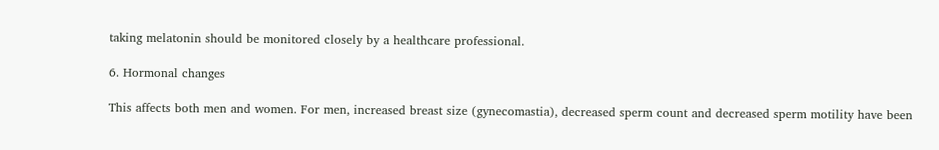taking melatonin should be monitored closely by a healthcare professional.

6. Hormonal changes

This affects both men and women. For men, increased breast size (gynecomastia), decreased sperm count and decreased sperm motility have been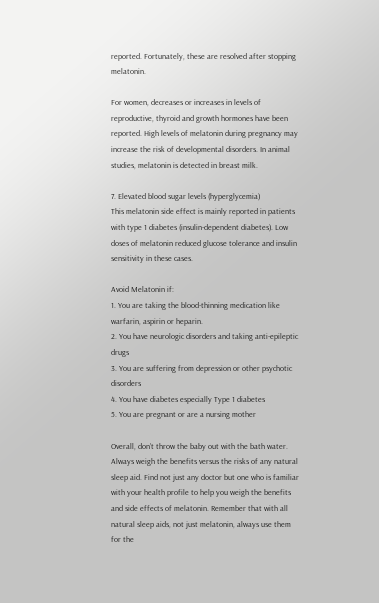reported. Fortunately, these are resolved after stopping melatonin.

For women, decreases or increases in levels of reproductive, thyroid and growth hormones have been reported. High levels of melatonin during pregnancy may increase the risk of developmental disorders. In animal studies, melatonin is detected in breast milk.

7. Elevated blood sugar levels (hyperglycemia)
This melatonin side effect is mainly reported in patients with type 1 diabetes (insulin-dependent diabetes). Low doses of melatonin reduced glucose tolerance and insulin sensitivity in these cases.

Avoid Melatonin if:
1. You are taking the blood-thinning medication like warfarin, aspirin or heparin.
2. You have neurologic disorders and taking anti-epileptic drugs
3. You are suffering from depression or other psychotic disorders
4. You have diabetes especially Type 1 diabetes
5. You are pregnant or are a nursing mother

Overall, don’t throw the baby out with the bath water. Always weigh the benefits versus the risks of any natural sleep aid. Find not just any doctor but one who is familiar with your health profile to help you weigh the benefits and side effects of melatonin. Remember that with all natural sleep aids, not just melatonin, always use them for the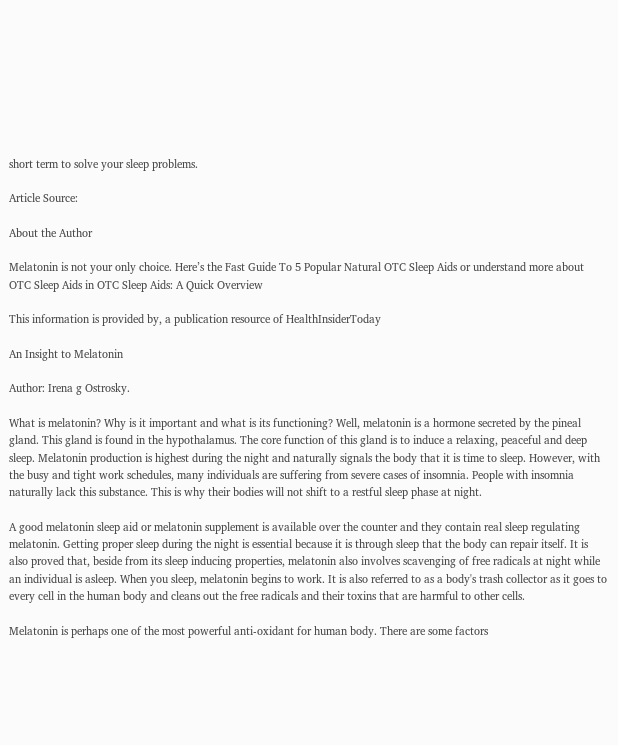short term to solve your sleep problems.

Article Source:

About the Author

Melatonin is not your only choice. Here’s the Fast Guide To 5 Popular Natural OTC Sleep Aids or understand more about OTC Sleep Aids in OTC Sleep Aids: A Quick Overview

This information is provided by, a publication resource of HealthInsiderToday

An Insight to Melatonin

Author: Irena g Ostrosky.

What is melatonin? Why is it important and what is its functioning? Well, melatonin is a hormone secreted by the pineal gland. This gland is found in the hypothalamus. The core function of this gland is to induce a relaxing, peaceful and deep sleep. Melatonin production is highest during the night and naturally signals the body that it is time to sleep. However, with the busy and tight work schedules, many individuals are suffering from severe cases of insomnia. People with insomnia naturally lack this substance. This is why their bodies will not shift to a restful sleep phase at night.

A good melatonin sleep aid or melatonin supplement is available over the counter and they contain real sleep regulating melatonin. Getting proper sleep during the night is essential because it is through sleep that the body can repair itself. It is also proved that, beside from its sleep inducing properties, melatonin also involves scavenging of free radicals at night while an individual is asleep. When you sleep, melatonin begins to work. It is also referred to as a body's trash collector as it goes to every cell in the human body and cleans out the free radicals and their toxins that are harmful to other cells.

Melatonin is perhaps one of the most powerful anti-oxidant for human body. There are some factors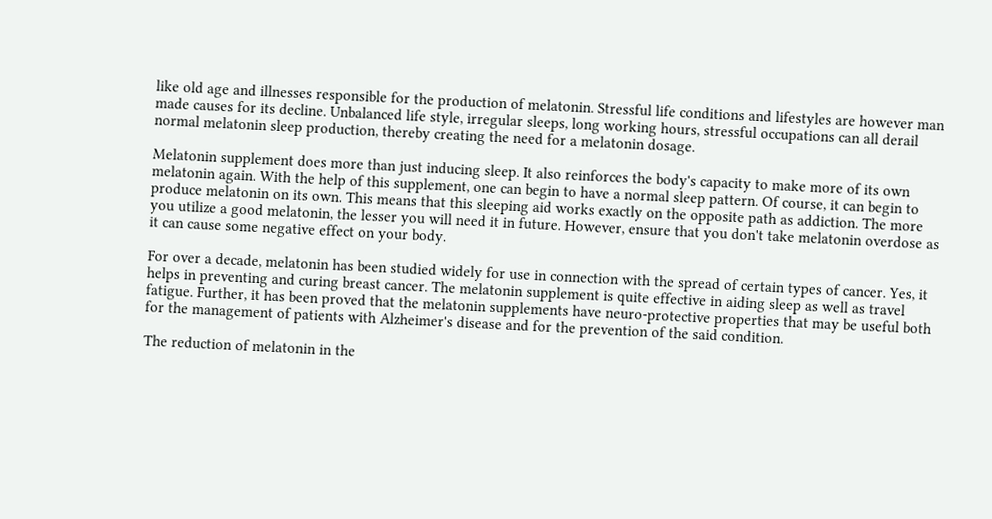like old age and illnesses responsible for the production of melatonin. Stressful life conditions and lifestyles are however man made causes for its decline. Unbalanced life style, irregular sleeps, long working hours, stressful occupations can all derail normal melatonin sleep production, thereby creating the need for a melatonin dosage.

Melatonin supplement does more than just inducing sleep. It also reinforces the body's capacity to make more of its own melatonin again. With the help of this supplement, one can begin to have a normal sleep pattern. Of course, it can begin to produce melatonin on its own. This means that this sleeping aid works exactly on the opposite path as addiction. The more you utilize a good melatonin, the lesser you will need it in future. However, ensure that you don't take melatonin overdose as it can cause some negative effect on your body.

For over a decade, melatonin has been studied widely for use in connection with the spread of certain types of cancer. Yes, it helps in preventing and curing breast cancer. The melatonin supplement is quite effective in aiding sleep as well as travel fatigue. Further, it has been proved that the melatonin supplements have neuro-protective properties that may be useful both for the management of patients with Alzheimer's disease and for the prevention of the said condition.

The reduction of melatonin in the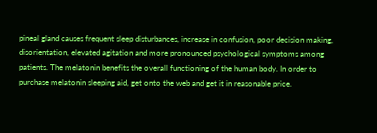pineal gland causes frequent sleep disturbances, increase in confusion, poor decision making, disorientation, elevated agitation and more pronounced psychological symptoms among patients. The melatonin benefits the overall functioning of the human body. In order to purchase melatonin sleeping aid, get onto the web and get it in reasonable price.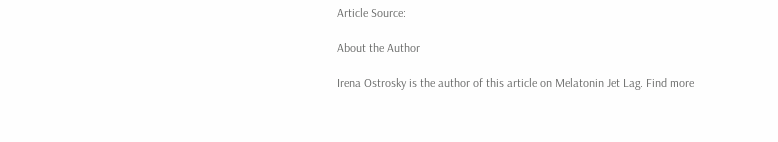Article Source:

About the Author

Irena Ostrosky is the author of this article on Melatonin Jet Lag. Find more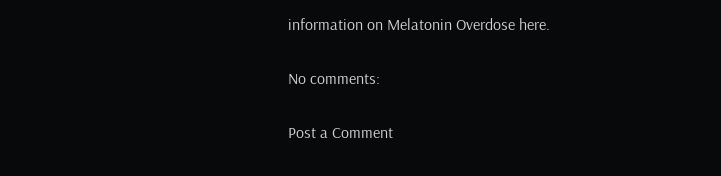information on Melatonin Overdose here.

No comments:

Post a Comment